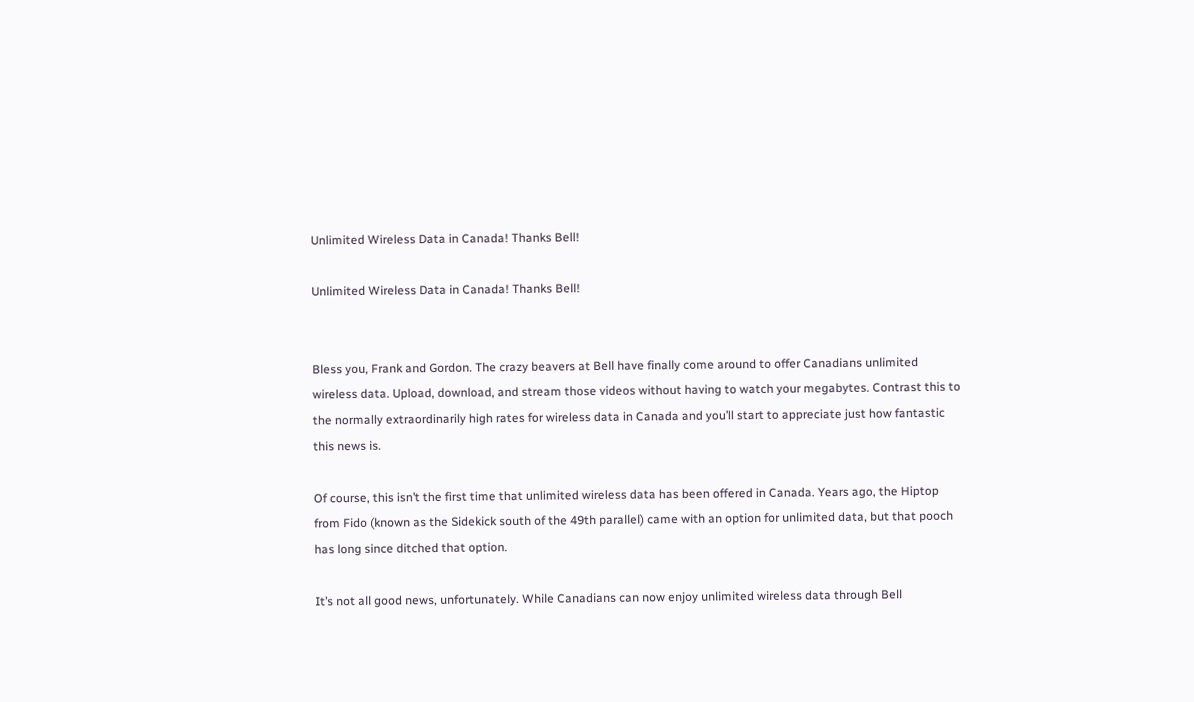Unlimited Wireless Data in Canada! Thanks Bell!

Unlimited Wireless Data in Canada! Thanks Bell!


Bless you, Frank and Gordon. The crazy beavers at Bell have finally come around to offer Canadians unlimited wireless data. Upload, download, and stream those videos without having to watch your megabytes. Contrast this to the normally extraordinarily high rates for wireless data in Canada and you’ll start to appreciate just how fantastic this news is.

Of course, this isn’t the first time that unlimited wireless data has been offered in Canada. Years ago, the Hiptop from Fido (known as the Sidekick south of the 49th parallel) came with an option for unlimited data, but that pooch has long since ditched that option.

It’s not all good news, unfortunately. While Canadians can now enjoy unlimited wireless data through Bell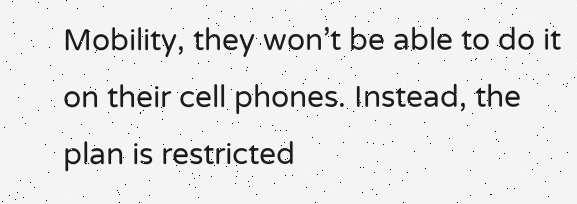Mobility, they won’t be able to do it on their cell phones. Instead, the plan is restricted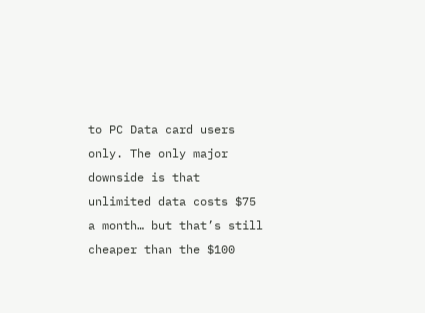to PC Data card users only. The only major downside is that unlimited data costs $75 a month… but that’s still cheaper than the $100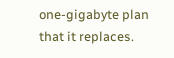one-gigabyte plan that it replaces.